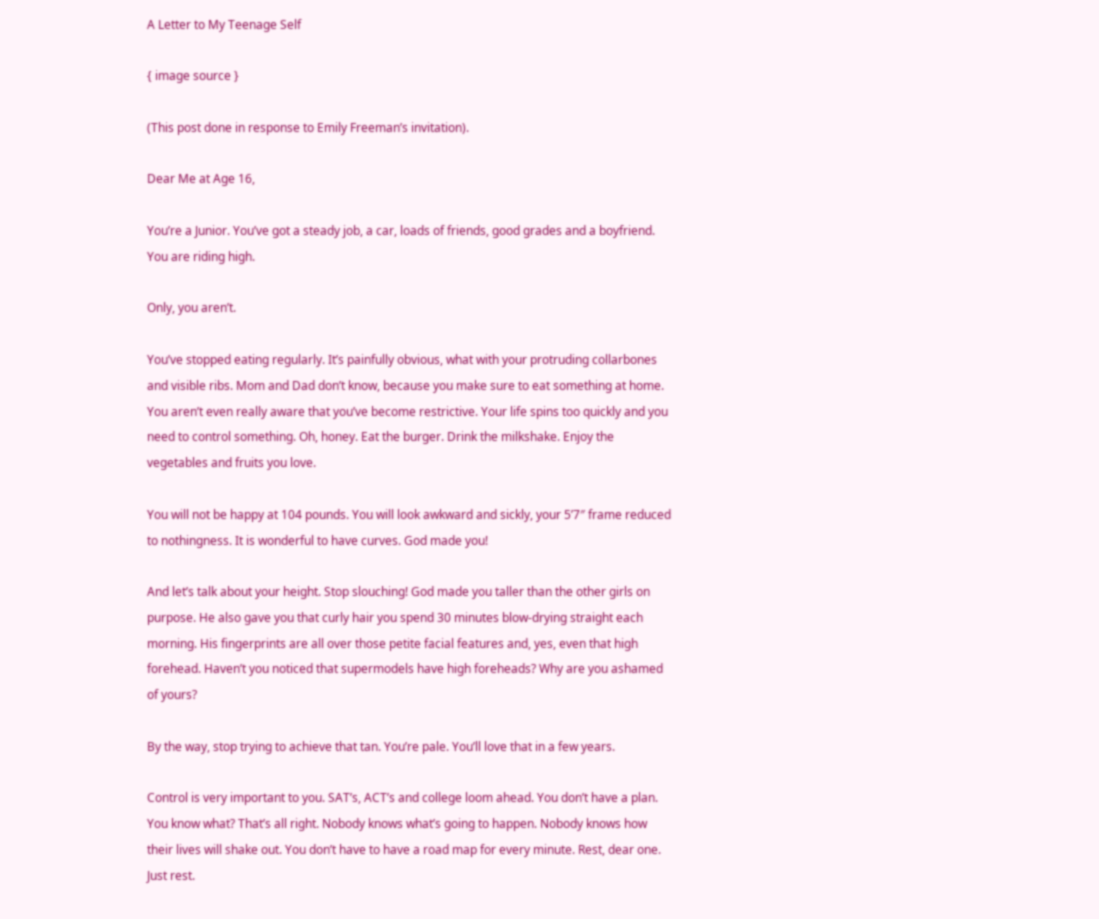A Letter to My Teenage Self

{ image source }

(This post done in response to Emily Freeman’s invitation).

Dear Me at Age 16,

You’re a Junior. You’ve got a steady job, a car, loads of friends, good grades and a boyfriend. You are riding high.

Only, you aren’t.

You’ve stopped eating regularly. It’s painfully obvious, what with your protruding collarbones and visible ribs. Mom and Dad don’t know, because you make sure to eat something at home. You aren’t even really aware that you’ve become restrictive. Your life spins too quickly and you need to control something. Oh, honey. Eat the burger. Drink the milkshake. Enjoy the vegetables and fruits you love.

You will not be happy at 104 pounds. You will look awkward and sickly, your 5’7″ frame reduced to nothingness. It is wonderful to have curves. God made you!

And let’s talk about your height. Stop slouching! God made you taller than the other girls on purpose. He also gave you that curly hair you spend 30 minutes blow-drying straight each morning. His fingerprints are all over those petite facial features and, yes, even that high forehead. Haven’t you noticed that supermodels have high foreheads? Why are you ashamed of yours?

By the way, stop trying to achieve that tan. You’re pale. You’ll love that in a few years.

Control is very important to you. SAT’s, ACT’s and college loom ahead. You don’t have a plan. You know what? That’s all right. Nobody knows what’s going to happen. Nobody knows how their lives will shake out. You don’t have to have a road map for every minute. Rest, dear one. Just rest.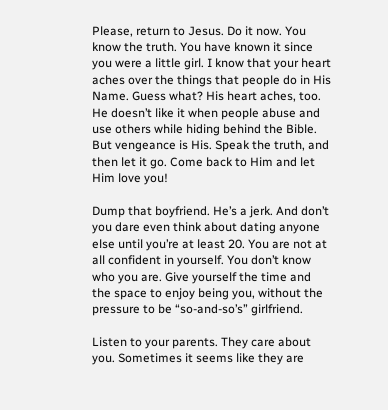Please, return to Jesus. Do it now. You know the truth. You have known it since you were a little girl. I know that your heart aches over the things that people do in His Name. Guess what? His heart aches, too. He doesn’t like it when people abuse and use others while hiding behind the Bible. But vengeance is His. Speak the truth, and then let it go. Come back to Him and let Him love you!

Dump that boyfriend. He’s a jerk. And don’t you dare even think about dating anyone else until you’re at least 20. You are not at all confident in yourself. You don’t know who you are. Give yourself the time and the space to enjoy being you, without the pressure to be “so-and-so’s” girlfriend.

Listen to your parents. They care about you. Sometimes it seems like they are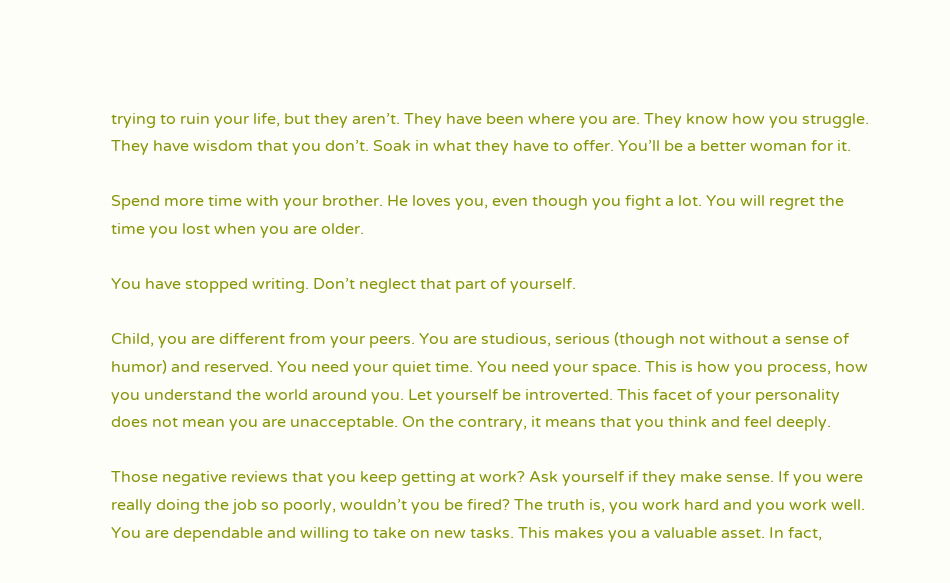trying to ruin your life, but they aren’t. They have been where you are. They know how you struggle. They have wisdom that you don’t. Soak in what they have to offer. You’ll be a better woman for it.

Spend more time with your brother. He loves you, even though you fight a lot. You will regret the time you lost when you are older.

You have stopped writing. Don’t neglect that part of yourself.

Child, you are different from your peers. You are studious, serious (though not without a sense of humor) and reserved. You need your quiet time. You need your space. This is how you process, how you understand the world around you. Let yourself be introverted. This facet of your personality does not mean you are unacceptable. On the contrary, it means that you think and feel deeply.

Those negative reviews that you keep getting at work? Ask yourself if they make sense. If you were really doing the job so poorly, wouldn’t you be fired? The truth is, you work hard and you work well. You are dependable and willing to take on new tasks. This makes you a valuable asset. In fact,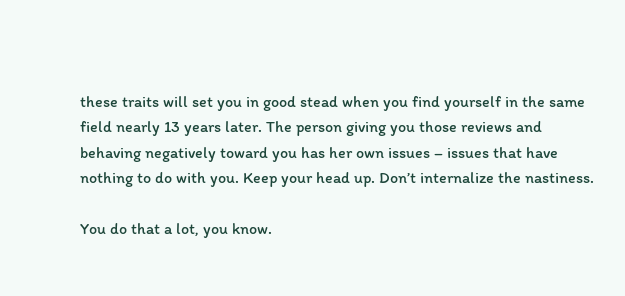these traits will set you in good stead when you find yourself in the same field nearly 13 years later. The person giving you those reviews and behaving negatively toward you has her own issues – issues that have nothing to do with you. Keep your head up. Don’t internalize the nastiness.

You do that a lot, you know.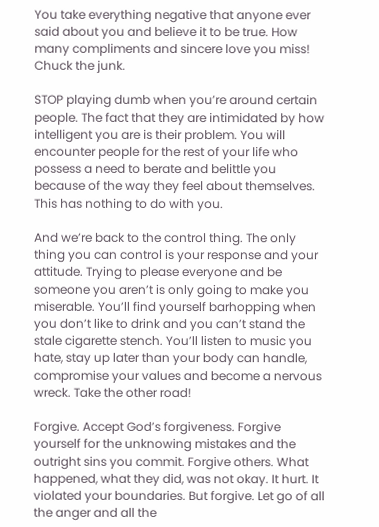You take everything negative that anyone ever said about you and believe it to be true. How many compliments and sincere love you miss! Chuck the junk.

STOP playing dumb when you’re around certain people. The fact that they are intimidated by how intelligent you are is their problem. You will encounter people for the rest of your life who possess a need to berate and belittle you because of the way they feel about themselves. This has nothing to do with you.

And we’re back to the control thing. The only thing you can control is your response and your attitude. Trying to please everyone and be someone you aren’t is only going to make you miserable. You’ll find yourself barhopping when you don’t like to drink and you can’t stand the stale cigarette stench. You’ll listen to music you hate, stay up later than your body can handle, compromise your values and become a nervous wreck. Take the other road!

Forgive. Accept God’s forgiveness. Forgive yourself for the unknowing mistakes and the outright sins you commit. Forgive others. What happened, what they did, was not okay. It hurt. It violated your boundaries. But forgive. Let go of all the anger and all the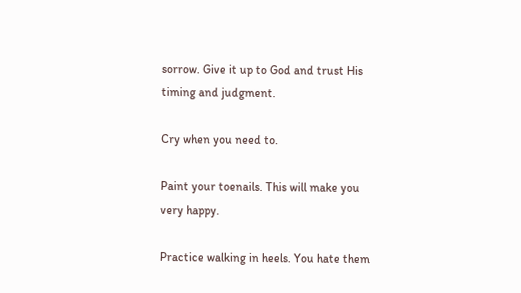sorrow. Give it up to God and trust His timing and judgment.

Cry when you need to.

Paint your toenails. This will make you very happy.

Practice walking in heels. You hate them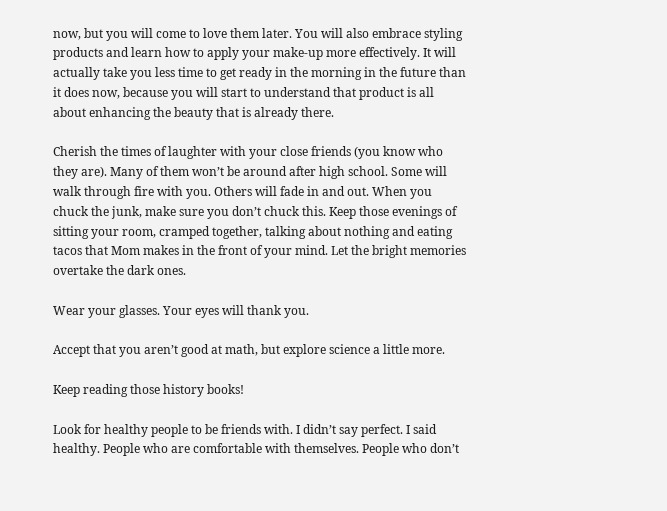now, but you will come to love them later. You will also embrace styling products and learn how to apply your make-up more effectively. It will actually take you less time to get ready in the morning in the future than it does now, because you will start to understand that product is all about enhancing the beauty that is already there.

Cherish the times of laughter with your close friends (you know who they are). Many of them won’t be around after high school. Some will walk through fire with you. Others will fade in and out. When you chuck the junk, make sure you don’t chuck this. Keep those evenings of sitting your room, cramped together, talking about nothing and eating tacos that Mom makes in the front of your mind. Let the bright memories overtake the dark ones.

Wear your glasses. Your eyes will thank you.

Accept that you aren’t good at math, but explore science a little more.

Keep reading those history books!

Look for healthy people to be friends with. I didn’t say perfect. I said healthy. People who are comfortable with themselves. People who don’t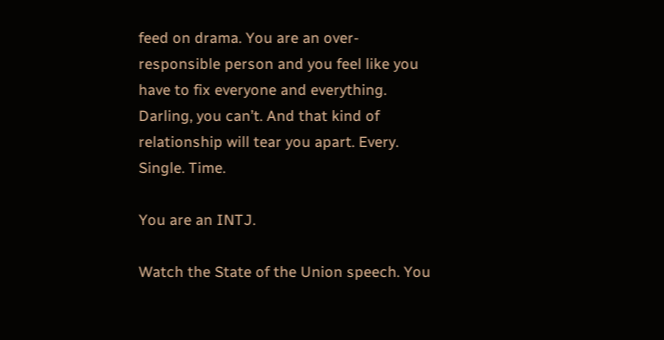feed on drama. You are an over-responsible person and you feel like you have to fix everyone and everything. Darling, you can’t. And that kind of relationship will tear you apart. Every. Single. Time.

You are an INTJ.

Watch the State of the Union speech. You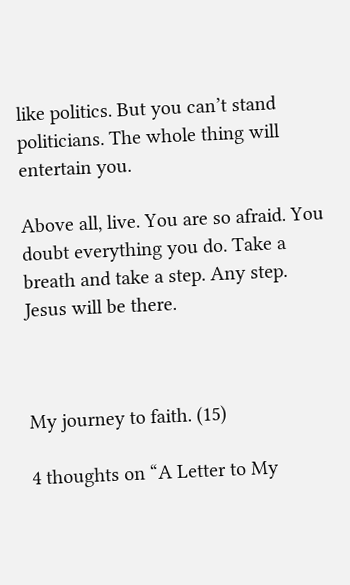like politics. But you can’t stand politicians. The whole thing will entertain you.

Above all, live. You are so afraid. You doubt everything you do. Take a breath and take a step. Any step. Jesus will be there.



My journey to faith. (15)

4 thoughts on “A Letter to My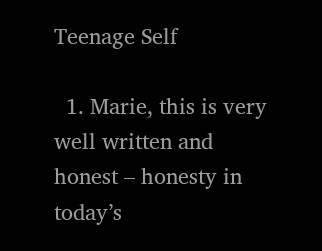Teenage Self

  1. Marie, this is very well written and honest – honesty in today’s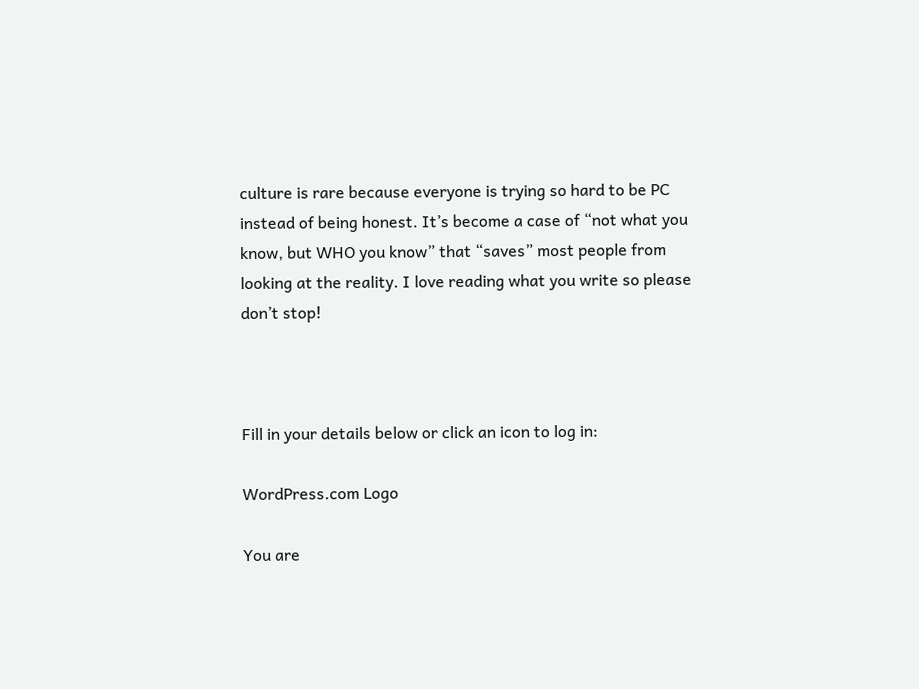culture is rare because everyone is trying so hard to be PC instead of being honest. It’s become a case of “not what you know, but WHO you know” that “saves” most people from looking at the reality. I love reading what you write so please don’t stop!



Fill in your details below or click an icon to log in:

WordPress.com Logo

You are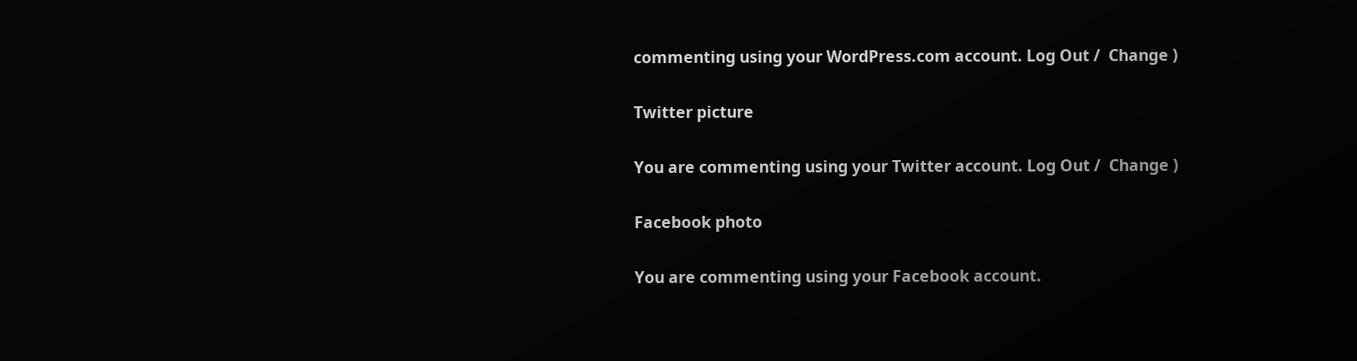commenting using your WordPress.com account. Log Out /  Change )

Twitter picture

You are commenting using your Twitter account. Log Out /  Change )

Facebook photo

You are commenting using your Facebook account.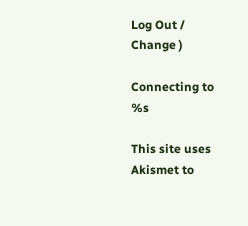Log Out /  Change )

Connecting to %s

This site uses Akismet to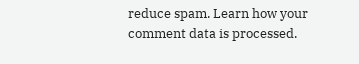reduce spam. Learn how your comment data is processed.